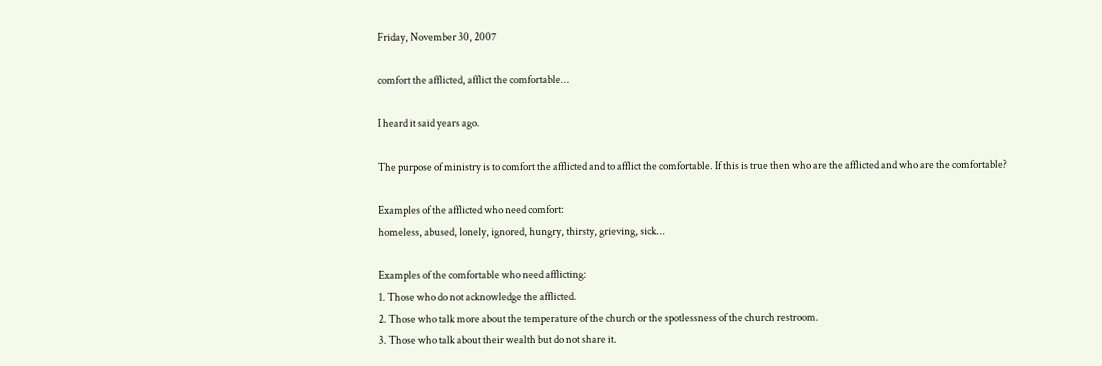Friday, November 30, 2007

comfort the afflicted, afflict the comfortable...

I heard it said years ago.

The purpose of ministry is to comfort the afflicted and to afflict the comfortable. If this is true then who are the afflicted and who are the comfortable?

Examples of the afflicted who need comfort:
homeless, abused, lonely, ignored, hungry, thirsty, grieving, sick...

Examples of the comfortable who need afflicting:
1. Those who do not acknowledge the afflicted.
2. Those who talk more about the temperature of the church or the spotlessness of the church restroom.
3. Those who talk about their wealth but do not share it.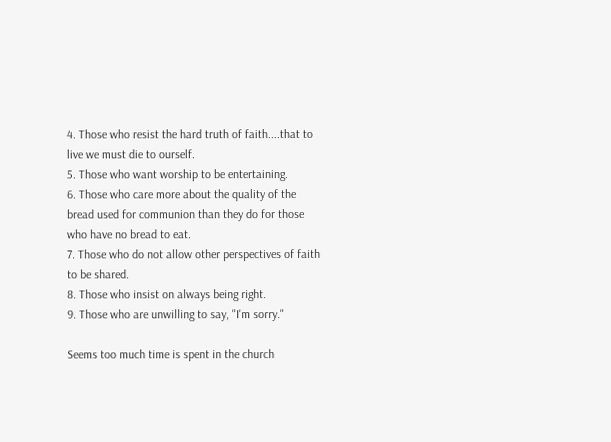4. Those who resist the hard truth of faith....that to live we must die to ourself.
5. Those who want worship to be entertaining.
6. Those who care more about the quality of the bread used for communion than they do for those who have no bread to eat.
7. Those who do not allow other perspectives of faith to be shared.
8. Those who insist on always being right.
9. Those who are unwilling to say, "I'm sorry."

Seems too much time is spent in the church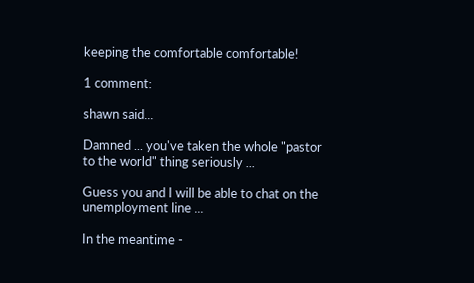keeping the comfortable comfortable!

1 comment:

shawn said...

Damned ... you've taken the whole "pastor to the world" thing seriously ...

Guess you and I will be able to chat on the unemployment line ...

In the meantime -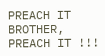PREACH IT BROTHER, PREACH IT !!!